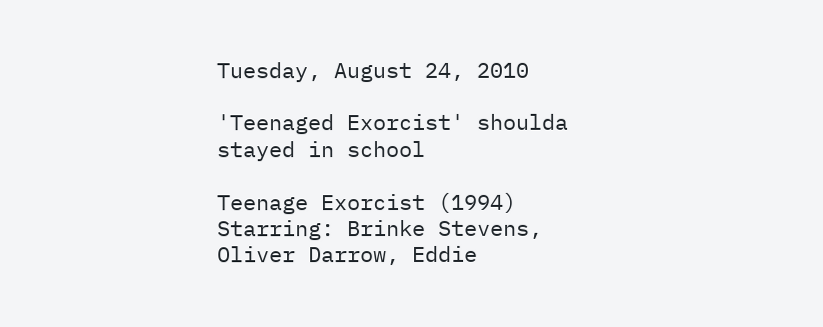Tuesday, August 24, 2010

'Teenaged Exorcist' shoulda stayed in school

Teenage Exorcist (1994)
Starring: Brinke Stevens, Oliver Darrow, Eddie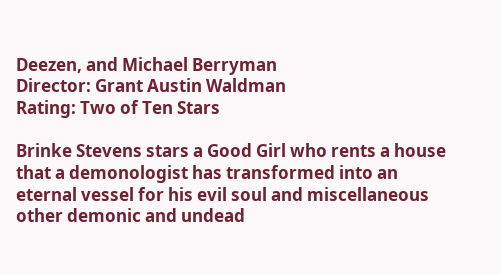Deezen, and Michael Berryman
Director: Grant Austin Waldman
Rating: Two of Ten Stars

Brinke Stevens stars a Good Girl who rents a house that a demonologist has transformed into an eternal vessel for his evil soul and miscellaneous other demonic and undead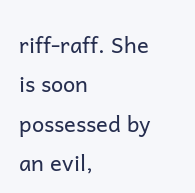riff-raff. She is soon possessed by an evil,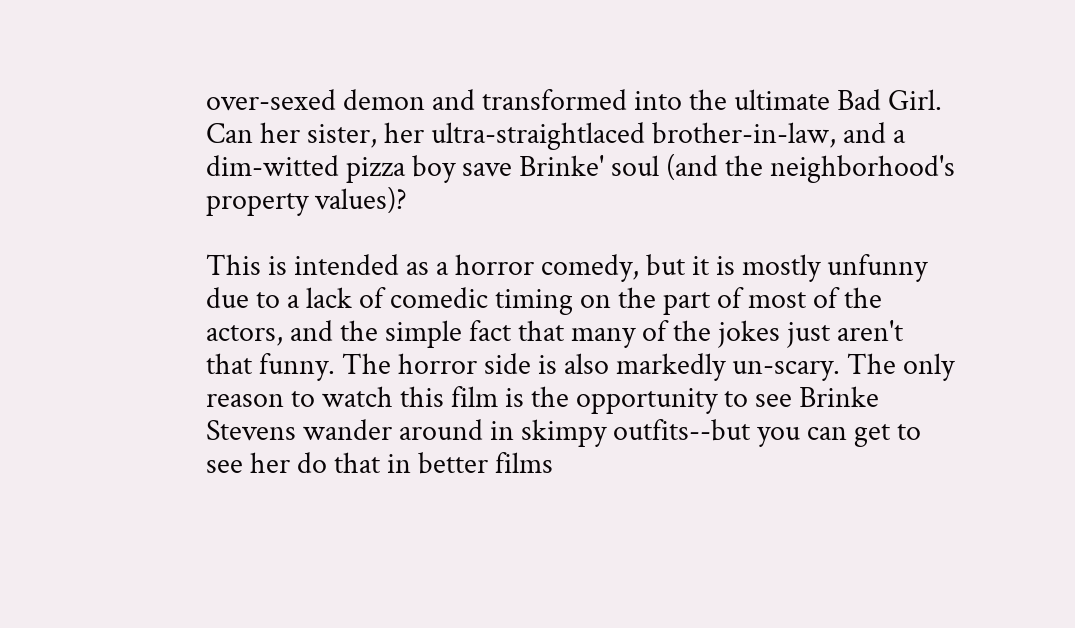over-sexed demon and transformed into the ultimate Bad Girl. Can her sister, her ultra-straightlaced brother-in-law, and a dim-witted pizza boy save Brinke' soul (and the neighborhood's property values)?

This is intended as a horror comedy, but it is mostly unfunny due to a lack of comedic timing on the part of most of the actors, and the simple fact that many of the jokes just aren't that funny. The horror side is also markedly un-scary. The only reason to watch this film is the opportunity to see Brinke Stevens wander around in skimpy outfits--but you can get to see her do that in better films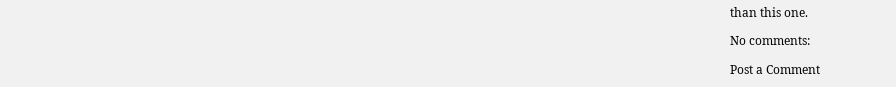than this one.

No comments:

Post a Comment